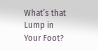What’s that Lump in Your Foot?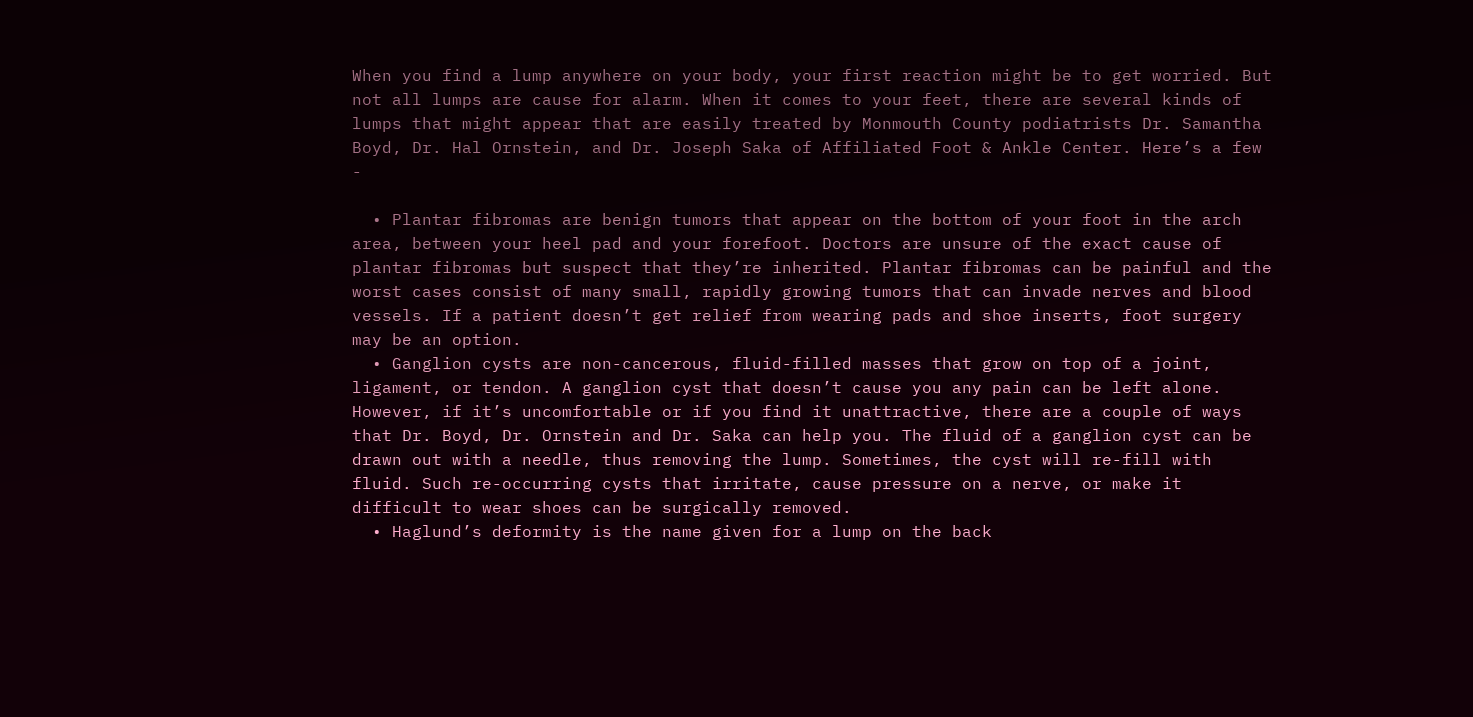When you find a lump anywhere on your body, your first reaction might be to get worried. But not all lumps are cause for alarm. When it comes to your feet, there are several kinds of lumps that might appear that are easily treated by Monmouth County podiatrists Dr. Samantha Boyd, Dr. Hal Ornstein, and Dr. Joseph Saka of Affiliated Foot & Ankle Center. Here’s a few -

  • Plantar fibromas are benign tumors that appear on the bottom of your foot in the arch area, between your heel pad and your forefoot. Doctors are unsure of the exact cause of plantar fibromas but suspect that they’re inherited. Plantar fibromas can be painful and the worst cases consist of many small, rapidly growing tumors that can invade nerves and blood vessels. If a patient doesn’t get relief from wearing pads and shoe inserts, foot surgery may be an option.
  • Ganglion cysts are non-cancerous, fluid-filled masses that grow on top of a joint, ligament, or tendon. A ganglion cyst that doesn’t cause you any pain can be left alone. However, if it’s uncomfortable or if you find it unattractive, there are a couple of ways that Dr. Boyd, Dr. Ornstein and Dr. Saka can help you. The fluid of a ganglion cyst can be drawn out with a needle, thus removing the lump. Sometimes, the cyst will re-fill with fluid. Such re-occurring cysts that irritate, cause pressure on a nerve, or make it difficult to wear shoes can be surgically removed.
  • Haglund’s deformity is the name given for a lump on the back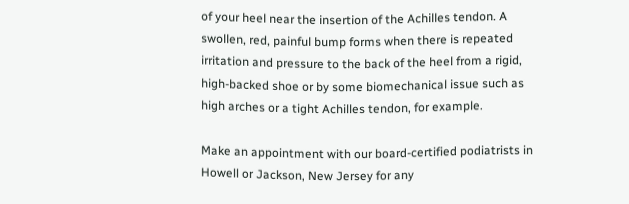of your heel near the insertion of the Achilles tendon. A swollen, red, painful bump forms when there is repeated irritation and pressure to the back of the heel from a rigid, high-backed shoe or by some biomechanical issue such as high arches or a tight Achilles tendon, for example.

Make an appointment with our board-certified podiatrists in Howell or Jackson, New Jersey for any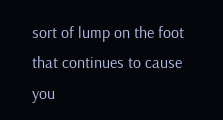sort of lump on the foot that continues to cause you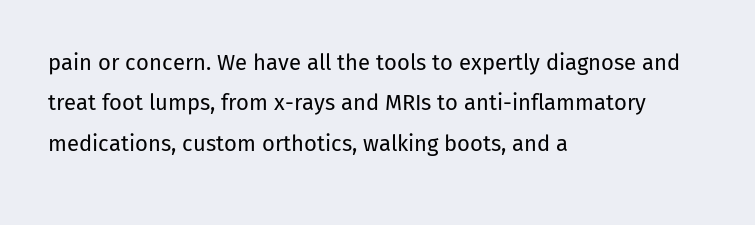pain or concern. We have all the tools to expertly diagnose and treat foot lumps, from x-rays and MRIs to anti-inflammatory medications, custom orthotics, walking boots, and a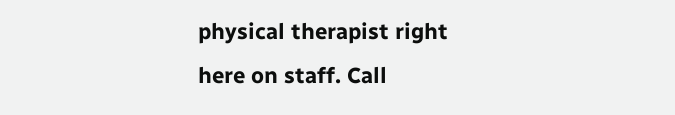physical therapist right here on staff. Call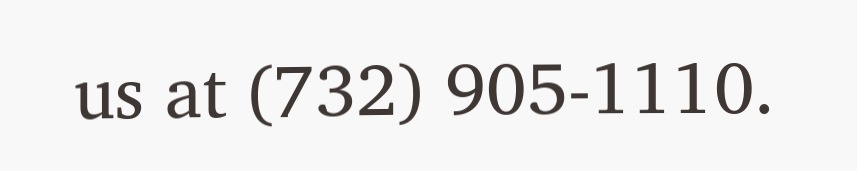us at (732) 905-1110.